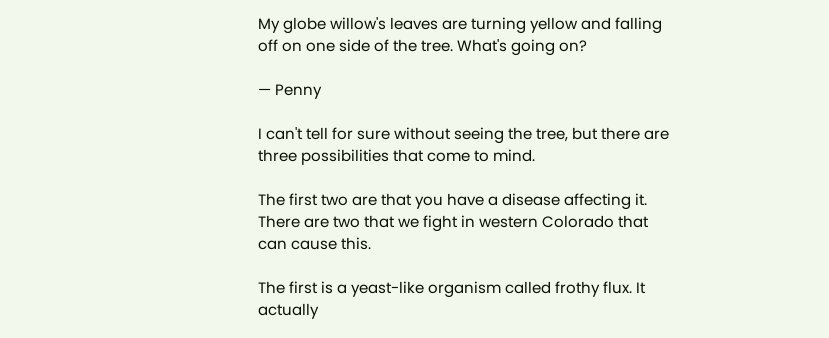My globe willow's leaves are turning yellow and falling off on one side of the tree. What's going on?

— Penny

I can't tell for sure without seeing the tree, but there are three possibilities that come to mind.

The first two are that you have a disease affecting it. There are two that we fight in western Colorado that can cause this.

The first is a yeast-like organism called frothy flux. It actually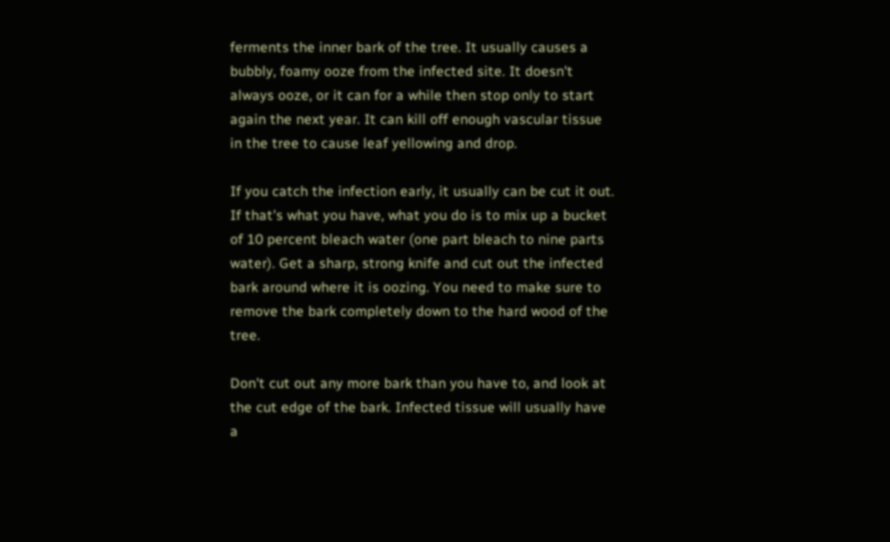ferments the inner bark of the tree. It usually causes a bubbly, foamy ooze from the infected site. It doesn't always ooze, or it can for a while then stop only to start again the next year. It can kill off enough vascular tissue in the tree to cause leaf yellowing and drop.

If you catch the infection early, it usually can be cut it out. If that's what you have, what you do is to mix up a bucket of 10 percent bleach water (one part bleach to nine parts water). Get a sharp, strong knife and cut out the infected bark around where it is oozing. You need to make sure to remove the bark completely down to the hard wood of the tree.

Don't cut out any more bark than you have to, and look at the cut edge of the bark. Infected tissue will usually have a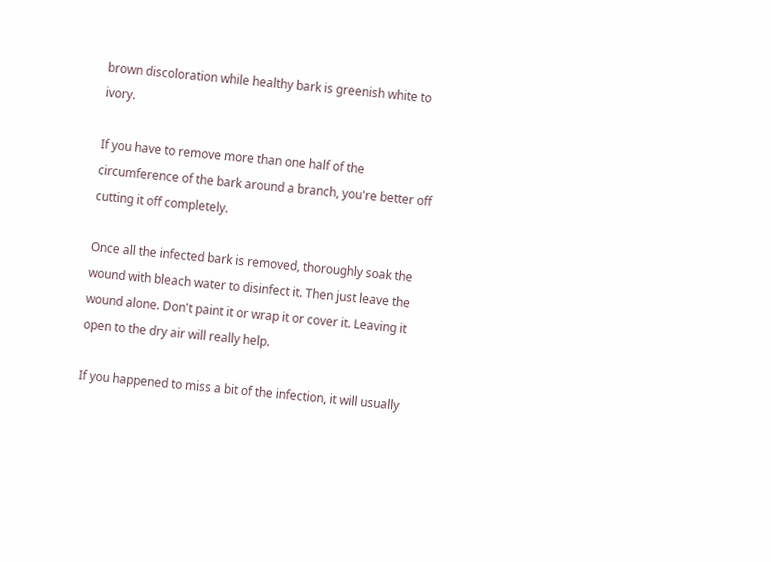brown discoloration while healthy bark is greenish white to ivory.

If you have to remove more than one half of the circumference of the bark around a branch, you're better off cutting it off completely.

Once all the infected bark is removed, thoroughly soak the wound with bleach water to disinfect it. Then just leave the wound alone. Don't paint it or wrap it or cover it. Leaving it open to the dry air will really help.

If you happened to miss a bit of the infection, it will usually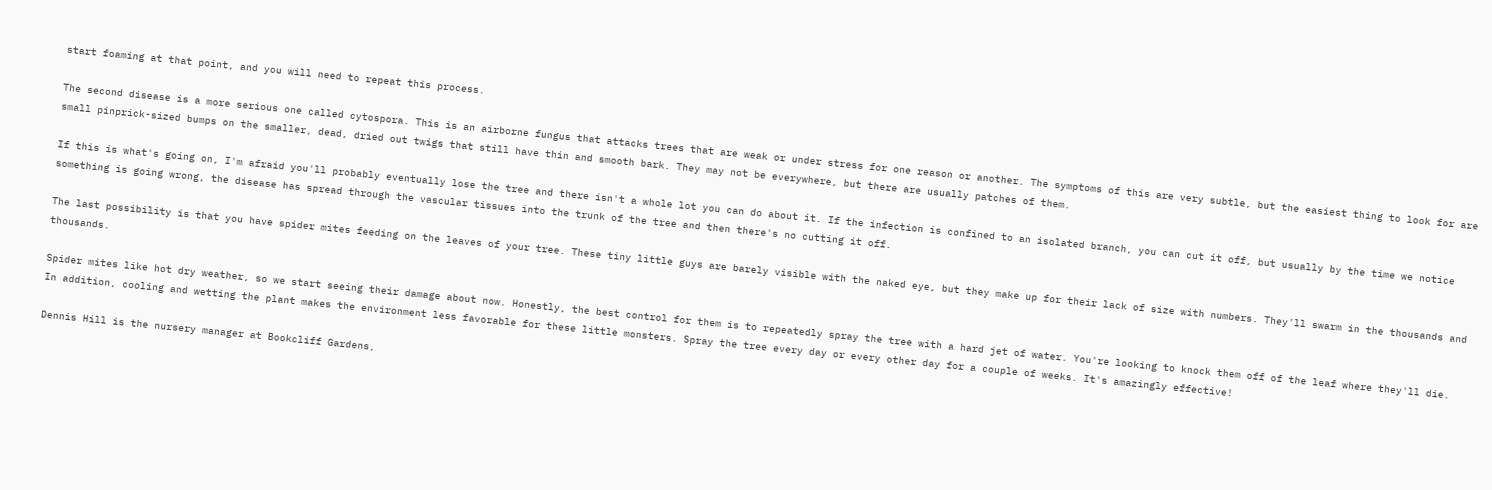start foaming at that point, and you will need to repeat this process.

The second disease is a more serious one called cytospora. This is an airborne fungus that attacks trees that are weak or under stress for one reason or another. The symptoms of this are very subtle, but the easiest thing to look for are small pinprick-sized bumps on the smaller, dead, dried out twigs that still have thin and smooth bark. They may not be everywhere, but there are usually patches of them.

If this is what's going on, I'm afraid you'll probably eventually lose the tree and there isn't a whole lot you can do about it. If the infection is confined to an isolated branch, you can cut it off, but usually by the time we notice something is going wrong, the disease has spread through the vascular tissues into the trunk of the tree and then there's no cutting it off.

The last possibility is that you have spider mites feeding on the leaves of your tree. These tiny little guys are barely visible with the naked eye, but they make up for their lack of size with numbers. They'll swarm in the thousands and thousands.

Spider mites like hot dry weather, so we start seeing their damage about now. Honestly, the best control for them is to repeatedly spray the tree with a hard jet of water. You're looking to knock them off of the leaf where they'll die. In addition, cooling and wetting the plant makes the environment less favorable for these little monsters. Spray the tree every day or every other day for a couple of weeks. It's amazingly effective!

Dennis Hill is the nursery manager at Bookcliff Gardens,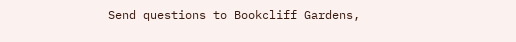Send questions to Bookcliff Gardens,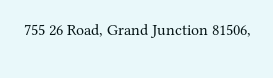755 26 Road, Grand Junction 81506,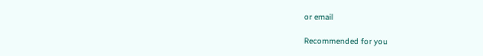or email

Recommended for you